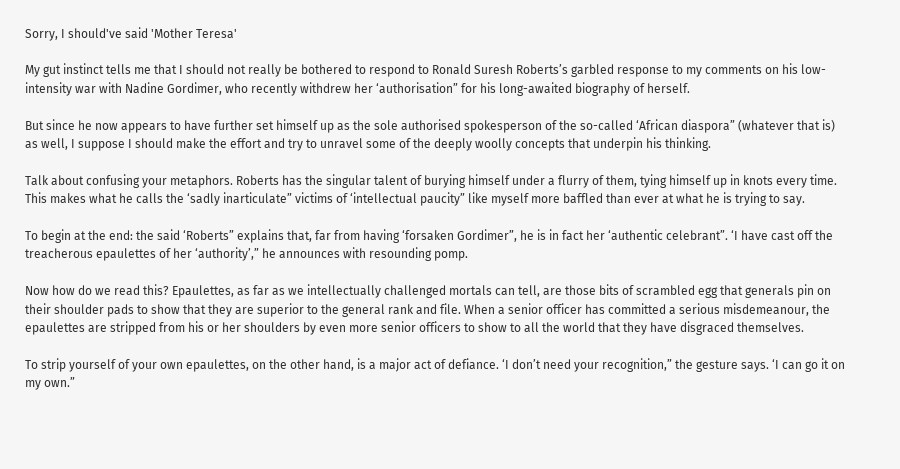Sorry, I should've said 'Mother Teresa'

My gut instinct tells me that I should not really be bothered to respond to Ronald Suresh Roberts’s garbled response to my comments on his low-intensity war with Nadine Gordimer, who recently withdrew her ‘authorisation” for his long-awaited biography of herself.

But since he now appears to have further set himself up as the sole authorised spokesperson of the so-called ‘African diaspora” (whatever that is) as well, I suppose I should make the effort and try to unravel some of the deeply woolly concepts that underpin his thinking.

Talk about confusing your metaphors. Roberts has the singular talent of burying himself under a flurry of them, tying himself up in knots every time.
This makes what he calls the ‘sadly inarticulate” victims of ‘intellectual paucity” like myself more baffled than ever at what he is trying to say.

To begin at the end: the said ‘Roberts” explains that, far from having ‘forsaken Gordimer”, he is in fact her ‘authentic celebrant”. ‘I have cast off the treacherous epaulettes of her ‘authority’,” he announces with resounding pomp.

Now how do we read this? Epaulettes, as far as we intellectually challenged mortals can tell, are those bits of scrambled egg that generals pin on their shoulder pads to show that they are superior to the general rank and file. When a senior officer has committed a serious misdemeanour, the epaulettes are stripped from his or her shoulders by even more senior officers to show to all the world that they have disgraced themselves.

To strip yourself of your own epaulettes, on the other hand, is a major act of defiance. ‘I don’t need your recognition,” the gesture says. ‘I can go it on my own.”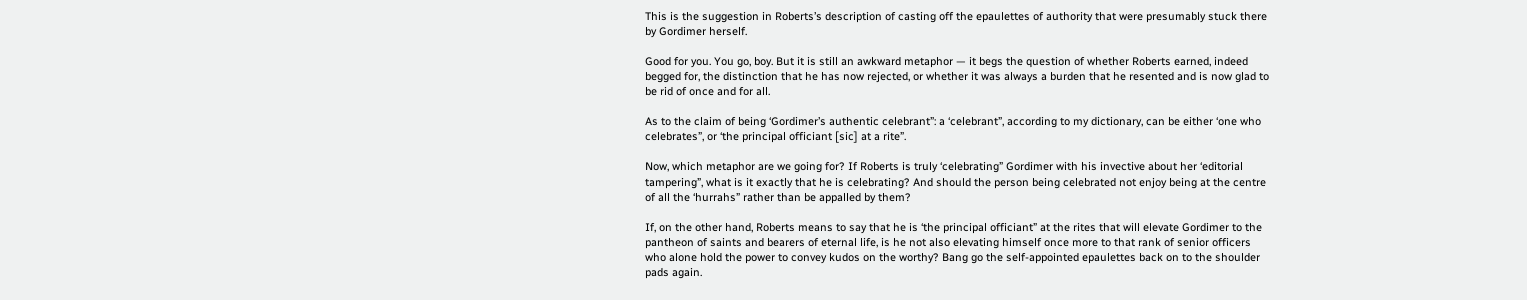This is the suggestion in Roberts’s description of casting off the epaulettes of authority that were presumably stuck there by Gordimer herself.

Good for you. You go, boy. But it is still an awkward metaphor — it begs the question of whether Roberts earned, indeed begged for, the distinction that he has now rejected, or whether it was always a burden that he resented and is now glad to be rid of once and for all.

As to the claim of being ‘Gordimer’s authentic celebrant”: a ‘celebrant”, according to my dictionary, can be either ‘one who celebrates”, or ‘the principal officiant [sic] at a rite”.

Now, which metaphor are we going for? If Roberts is truly ‘celebrating” Gordimer with his invective about her ‘editorial tampering”, what is it exactly that he is celebrating? And should the person being celebrated not enjoy being at the centre of all the ‘hurrahs” rather than be appalled by them?

If, on the other hand, Roberts means to say that he is ‘the principal officiant” at the rites that will elevate Gordimer to the pantheon of saints and bearers of eternal life, is he not also elevating himself once more to that rank of senior officers who alone hold the power to convey kudos on the worthy? Bang go the self-appointed epaulettes back on to the shoulder pads again.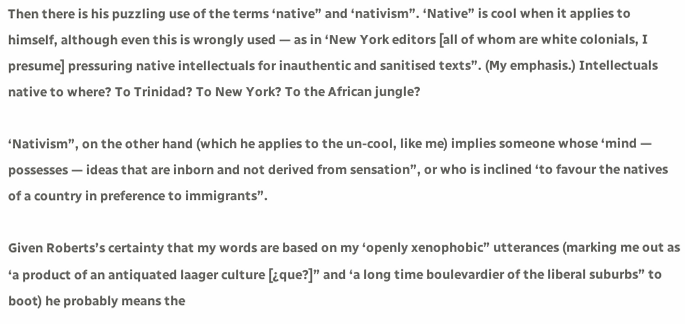Then there is his puzzling use of the terms ‘native” and ‘nativism”. ‘Native” is cool when it applies to himself, although even this is wrongly used — as in ‘New York editors [all of whom are white colonials, I presume] pressuring native intellectuals for inauthentic and sanitised texts”. (My emphasis.) Intellectuals native to where? To Trinidad? To New York? To the African jungle?

‘Nativism”, on the other hand (which he applies to the un-cool, like me) implies someone whose ‘mind — possesses — ideas that are inborn and not derived from sensation”, or who is inclined ‘to favour the natives of a country in preference to immigrants”.

Given Roberts’s certainty that my words are based on my ‘openly xenophobic” utterances (marking me out as ‘a product of an antiquated laager culture [¿que?]” and ‘a long time boulevardier of the liberal suburbs” to boot) he probably means the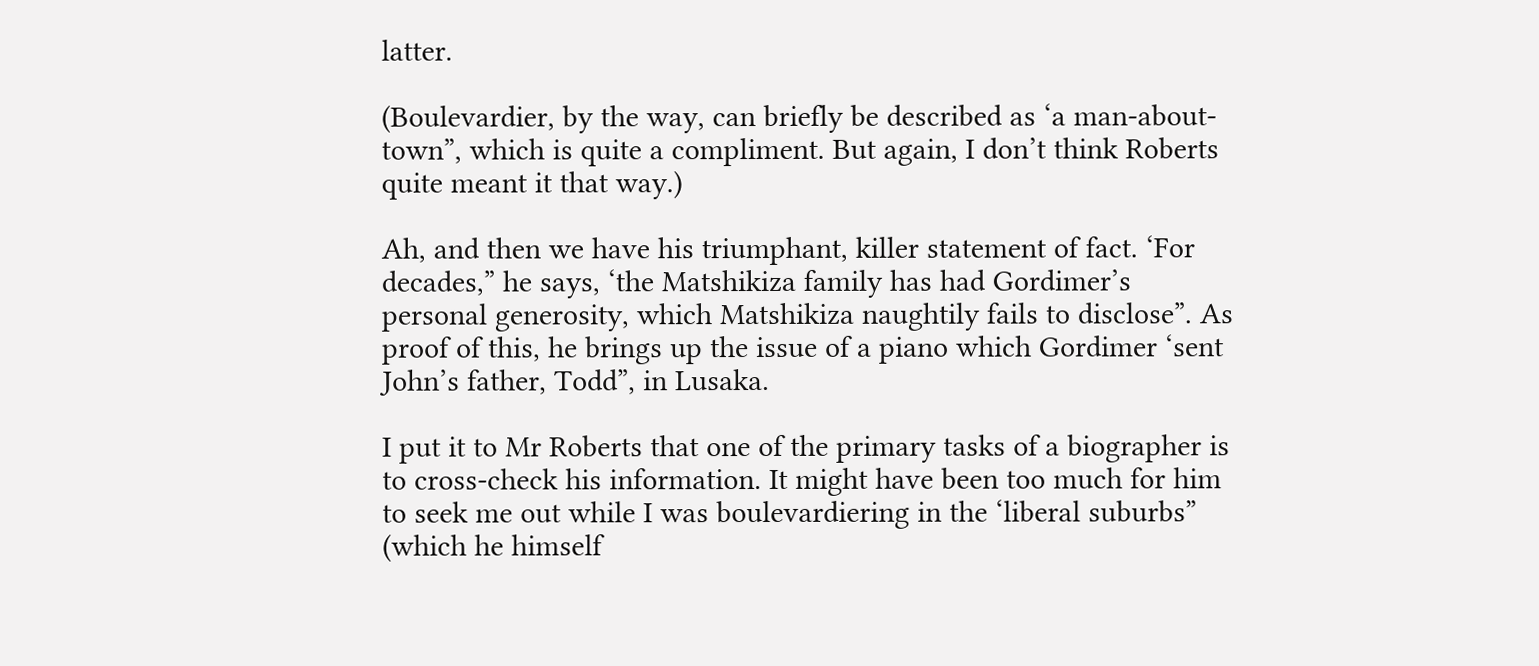latter.

(Boulevardier, by the way, can briefly be described as ‘a man-about-town”, which is quite a compliment. But again, I don’t think Roberts quite meant it that way.)

Ah, and then we have his triumphant, killer statement of fact. ‘For decades,” he says, ‘the Matshikiza family has had Gordimer’s personal generosity, which Matshikiza naughtily fails to disclose”. As proof of this, he brings up the issue of a piano which Gordimer ‘sent John’s father, Todd”, in Lusaka.

I put it to Mr Roberts that one of the primary tasks of a biographer is to cross-check his information. It might have been too much for him to seek me out while I was boulevardiering in the ‘liberal suburbs” (which he himself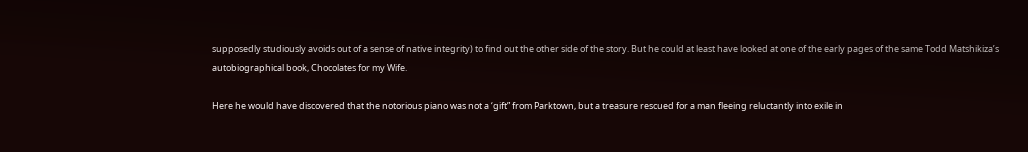supposedly studiously avoids out of a sense of native integrity) to find out the other side of the story. But he could at least have looked at one of the early pages of the same Todd Matshikiza’s autobiographical book, Chocolates for my Wife.

Here he would have discovered that the notorious piano was not a ‘gift” from Parktown, but a treasure rescued for a man fleeing reluctantly into exile in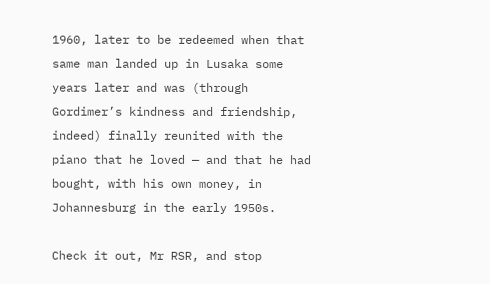1960, later to be redeemed when that same man landed up in Lusaka some years later and was (through Gordimer’s kindness and friendship, indeed) finally reunited with the piano that he loved — and that he had bought, with his own money, in Johannesburg in the early 1950s.

Check it out, Mr RSR, and stop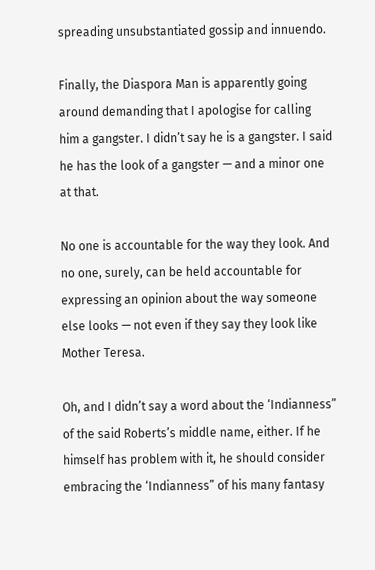spreading unsubstantiated gossip and innuendo.

Finally, the Diaspora Man is apparently going around demanding that I apologise for calling him a gangster. I didn’t say he is a gangster. I said he has the look of a gangster — and a minor one at that.

No one is accountable for the way they look. And no one, surely, can be held accountable for expressing an opinion about the way someone else looks — not even if they say they look like Mother Teresa.

Oh, and I didn’t say a word about the ‘Indianness” of the said Roberts’s middle name, either. If he himself has problem with it, he should consider embracing the ‘Indianness” of his many fantasy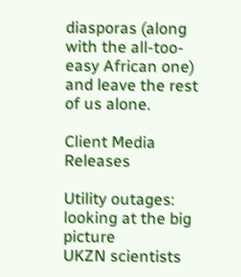diasporas (along with the all-too-easy African one) and leave the rest of us alone.

Client Media Releases

Utility outages: looking at the big picture
UKZN scientists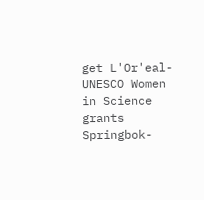get L'Or'eal-UNESCO Women in Science grants
Springbok-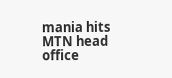mania hits MTN head office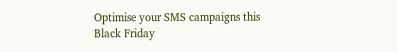Optimise your SMS campaigns this Black Friday